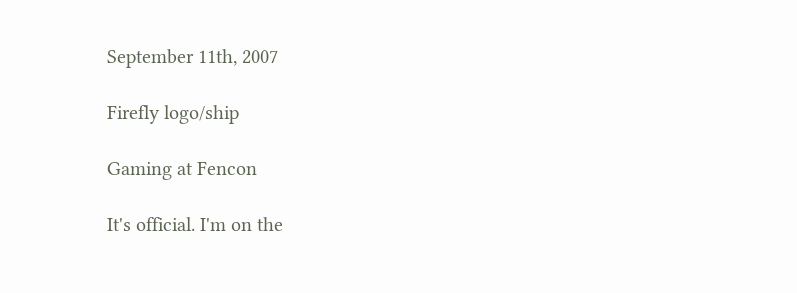September 11th, 2007

Firefly logo/ship

Gaming at Fencon

It's official. I'm on the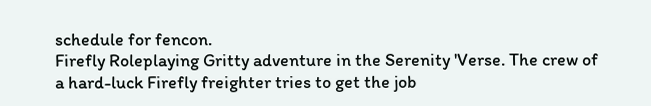schedule for fencon.
Firefly Roleplaying Gritty adventure in the Serenity 'Verse. The crew of a hard-luck Firefly freighter tries to get the job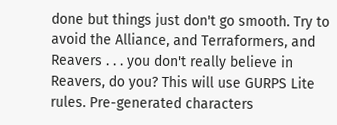done but things just don't go smooth. Try to avoid the Alliance, and Terraformers, and Reavers . . . you don't really believe in Reavers, do you? This will use GURPS Lite rules. Pre-generated characters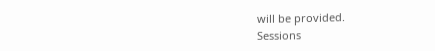will be provided.
Sessions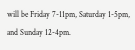will be Friday 7-11pm, Saturday 1-5pm, and Sunday 12-4pm.